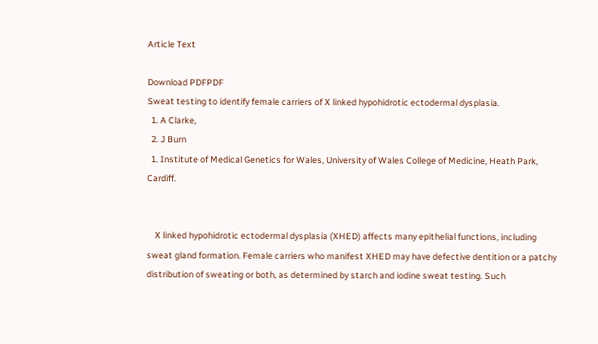Article Text

Download PDFPDF
Sweat testing to identify female carriers of X linked hypohidrotic ectodermal dysplasia.
  1. A Clarke,
  2. J Burn
  1. Institute of Medical Genetics for Wales, University of Wales College of Medicine, Heath Park, Cardiff.


    X linked hypohidrotic ectodermal dysplasia (XHED) affects many epithelial functions, including sweat gland formation. Female carriers who manifest XHED may have defective dentition or a patchy distribution of sweating or both, as determined by starch and iodine sweat testing. Such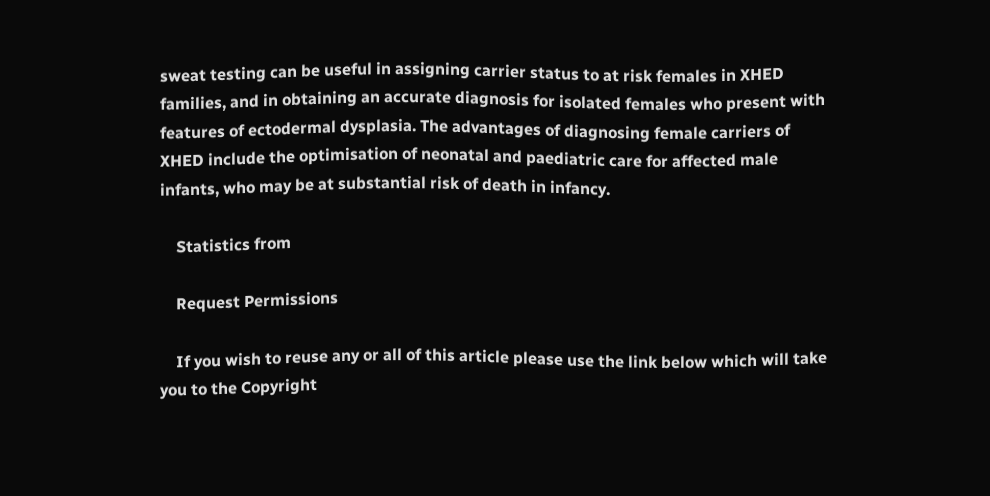sweat testing can be useful in assigning carrier status to at risk females in XHED families, and in obtaining an accurate diagnosis for isolated females who present with features of ectodermal dysplasia. The advantages of diagnosing female carriers of XHED include the optimisation of neonatal and paediatric care for affected male infants, who may be at substantial risk of death in infancy.

    Statistics from

    Request Permissions

    If you wish to reuse any or all of this article please use the link below which will take you to the Copyright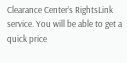Clearance Center’s RightsLink service. You will be able to get a quick price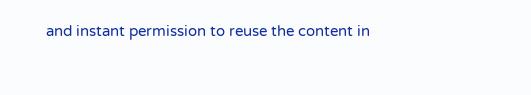and instant permission to reuse the content in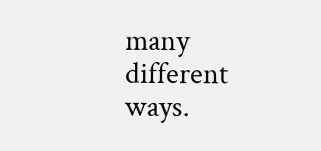many different ways.